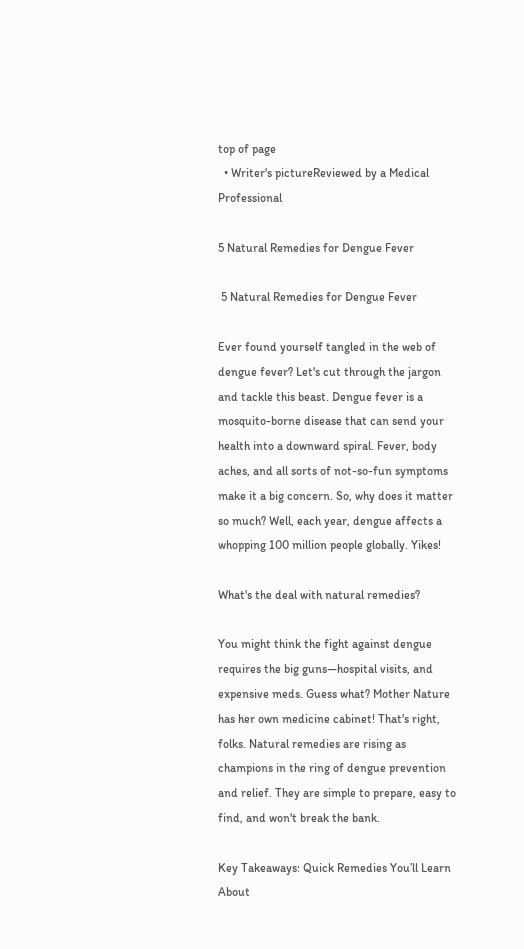top of page
  • Writer's pictureReviewed by a Medical Professional

5 Natural Remedies for Dengue Fever

 5 Natural Remedies for Dengue Fever

Ever found yourself tangled in the web of dengue fever? Let's cut through the jargon and tackle this beast. Dengue fever is a mosquito-borne disease that can send your health into a downward spiral. Fever, body aches, and all sorts of not-so-fun symptoms make it a big concern. So, why does it matter so much? Well, each year, dengue affects a whopping 100 million people globally. Yikes!

What's the deal with natural remedies?

You might think the fight against dengue requires the big guns—hospital visits, and expensive meds. Guess what? Mother Nature has her own medicine cabinet! That's right, folks. Natural remedies are rising as champions in the ring of dengue prevention and relief. They are simple to prepare, easy to find, and won't break the bank.

Key Takeaways: Quick Remedies You’ll Learn About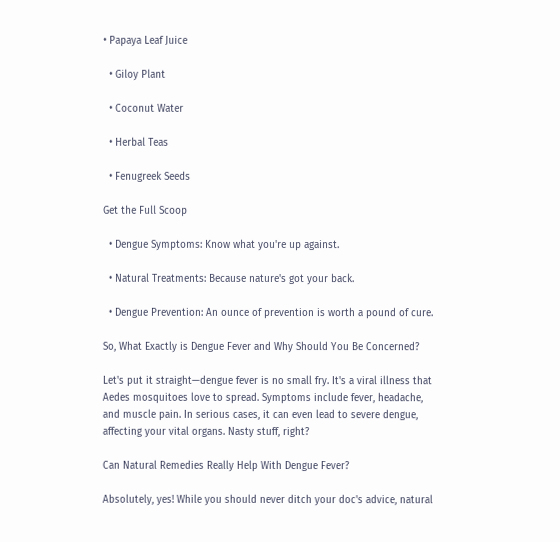• Papaya Leaf Juice

  • Giloy Plant

  • Coconut Water

  • Herbal Teas

  • Fenugreek Seeds

Get the Full Scoop

  • Dengue Symptoms: Know what you're up against.

  • Natural Treatments: Because nature's got your back.

  • Dengue Prevention: An ounce of prevention is worth a pound of cure.

So, What Exactly is Dengue Fever and Why Should You Be Concerned?

Let's put it straight—dengue fever is no small fry. It's a viral illness that Aedes mosquitoes love to spread. Symptoms include fever, headache, and muscle pain. In serious cases, it can even lead to severe dengue, affecting your vital organs. Nasty stuff, right?

Can Natural Remedies Really Help With Dengue Fever?

Absolutely, yes! While you should never ditch your doc's advice, natural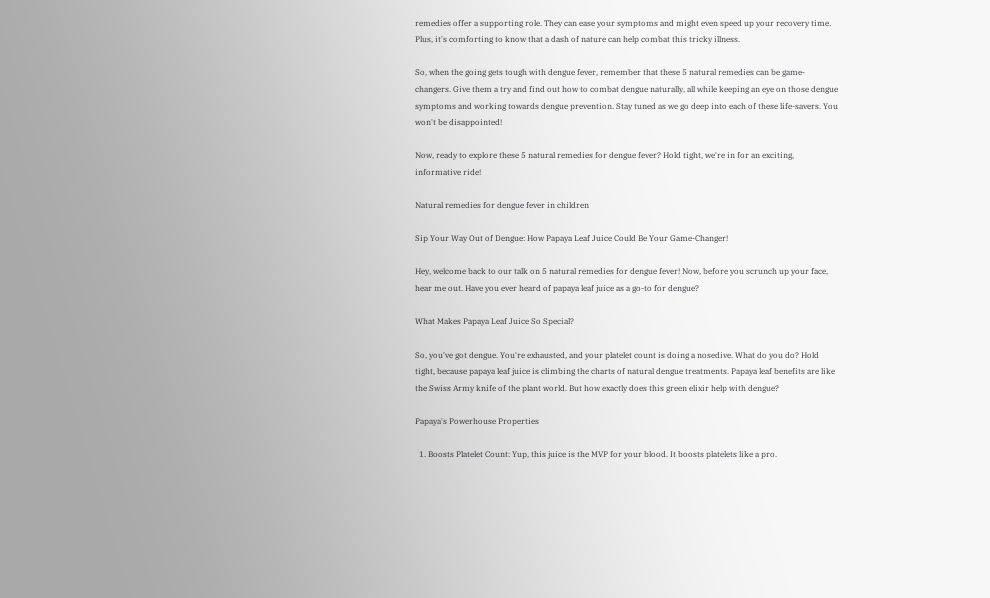remedies offer a supporting role. They can ease your symptoms and might even speed up your recovery time. Plus, it's comforting to know that a dash of nature can help combat this tricky illness.

So, when the going gets tough with dengue fever, remember that these 5 natural remedies can be game-changers. Give them a try and find out how to combat dengue naturally, all while keeping an eye on those dengue symptoms and working towards dengue prevention. Stay tuned as we go deep into each of these life-savers. You won't be disappointed!

Now, ready to explore these 5 natural remedies for dengue fever? Hold tight, we're in for an exciting, informative ride!

Natural remedies for dengue fever in children

Sip Your Way Out of Dengue: How Papaya Leaf Juice Could Be Your Game-Changer!

Hey, welcome back to our talk on 5 natural remedies for dengue fever! Now, before you scrunch up your face, hear me out. Have you ever heard of papaya leaf juice as a go-to for dengue?

What Makes Papaya Leaf Juice So Special?

So, you've got dengue. You're exhausted, and your platelet count is doing a nosedive. What do you do? Hold tight, because papaya leaf juice is climbing the charts of natural dengue treatments. Papaya leaf benefits are like the Swiss Army knife of the plant world. But how exactly does this green elixir help with dengue?

Papaya's Powerhouse Properties

  1. Boosts Platelet Count: Yup, this juice is the MVP for your blood. It boosts platelets like a pro.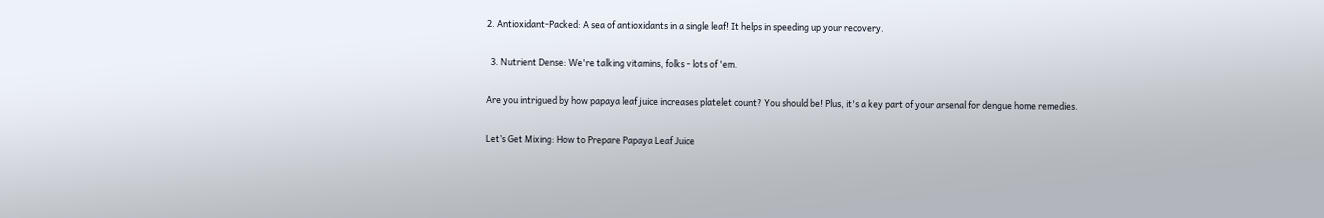2. Antioxidant-Packed: A sea of antioxidants in a single leaf! It helps in speeding up your recovery.

  3. Nutrient Dense: We're talking vitamins, folks - lots of 'em.

Are you intrigued by how papaya leaf juice increases platelet count? You should be! Plus, it's a key part of your arsenal for dengue home remedies.

Let’s Get Mixing: How to Prepare Papaya Leaf Juice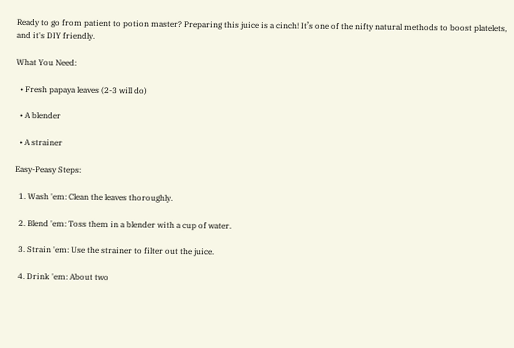Ready to go from patient to potion master? Preparing this juice is a cinch! It’s one of the nifty natural methods to boost platelets, and it's DIY friendly.

What You Need:

  • Fresh papaya leaves (2-3 will do)

  • A blender

  • A strainer

Easy-Peasy Steps:

  1. Wash 'em: Clean the leaves thoroughly.

  2. Blend 'em: Toss them in a blender with a cup of water.

  3. Strain 'em: Use the strainer to filter out the juice.

  4. Drink 'em: About two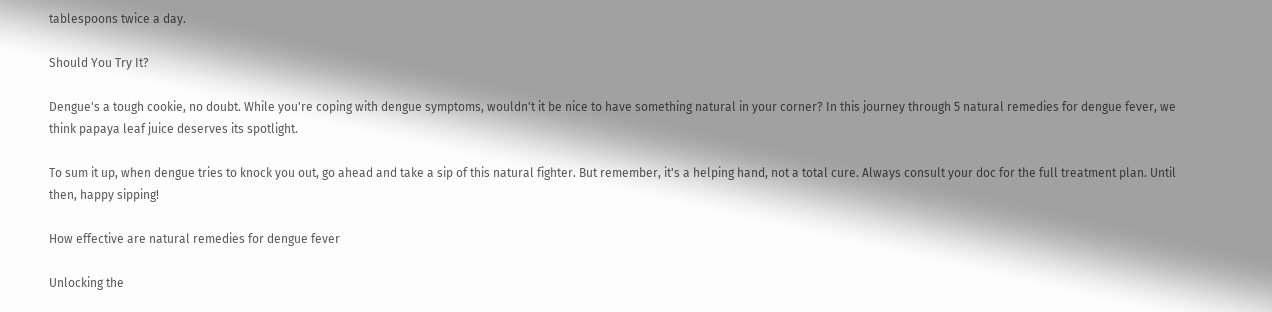tablespoons twice a day.

Should You Try It?

Dengue's a tough cookie, no doubt. While you're coping with dengue symptoms, wouldn't it be nice to have something natural in your corner? In this journey through 5 natural remedies for dengue fever, we think papaya leaf juice deserves its spotlight.

To sum it up, when dengue tries to knock you out, go ahead and take a sip of this natural fighter. But remember, it's a helping hand, not a total cure. Always consult your doc for the full treatment plan. Until then, happy sipping!

How effective are natural remedies for dengue fever

Unlocking the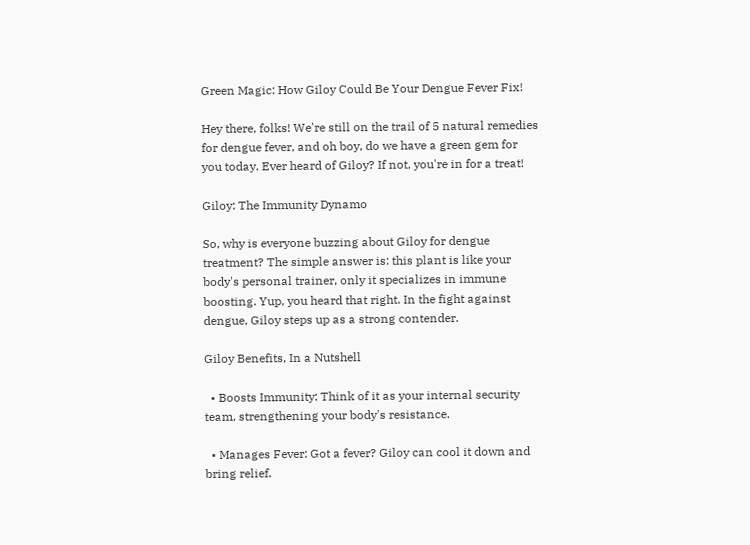Green Magic: How Giloy Could Be Your Dengue Fever Fix!

Hey there, folks! We're still on the trail of 5 natural remedies for dengue fever, and oh boy, do we have a green gem for you today. Ever heard of Giloy? If not, you're in for a treat!

Giloy: The Immunity Dynamo

So, why is everyone buzzing about Giloy for dengue treatment? The simple answer is: this plant is like your body's personal trainer, only it specializes in immune boosting. Yup, you heard that right. In the fight against dengue, Giloy steps up as a strong contender.

Giloy Benefits, In a Nutshell

  • Boosts Immunity: Think of it as your internal security team, strengthening your body's resistance.

  • Manages Fever: Got a fever? Giloy can cool it down and bring relief.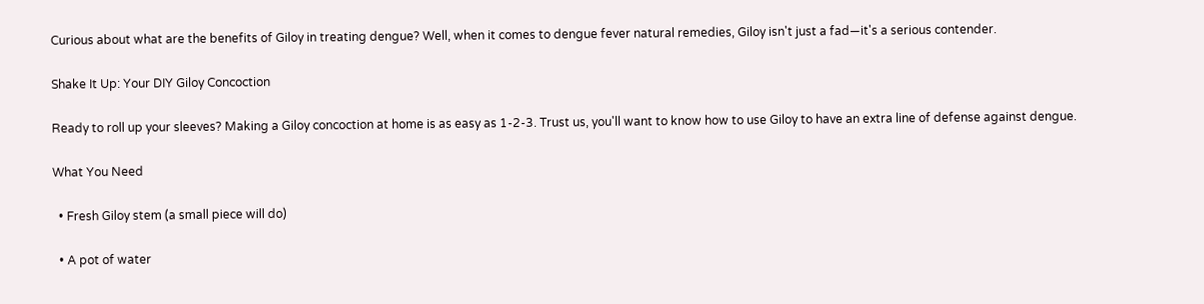Curious about what are the benefits of Giloy in treating dengue? Well, when it comes to dengue fever natural remedies, Giloy isn't just a fad—it's a serious contender.

Shake It Up: Your DIY Giloy Concoction

Ready to roll up your sleeves? Making a Giloy concoction at home is as easy as 1-2-3. Trust us, you'll want to know how to use Giloy to have an extra line of defense against dengue.

What You Need

  • Fresh Giloy stem (a small piece will do)

  • A pot of water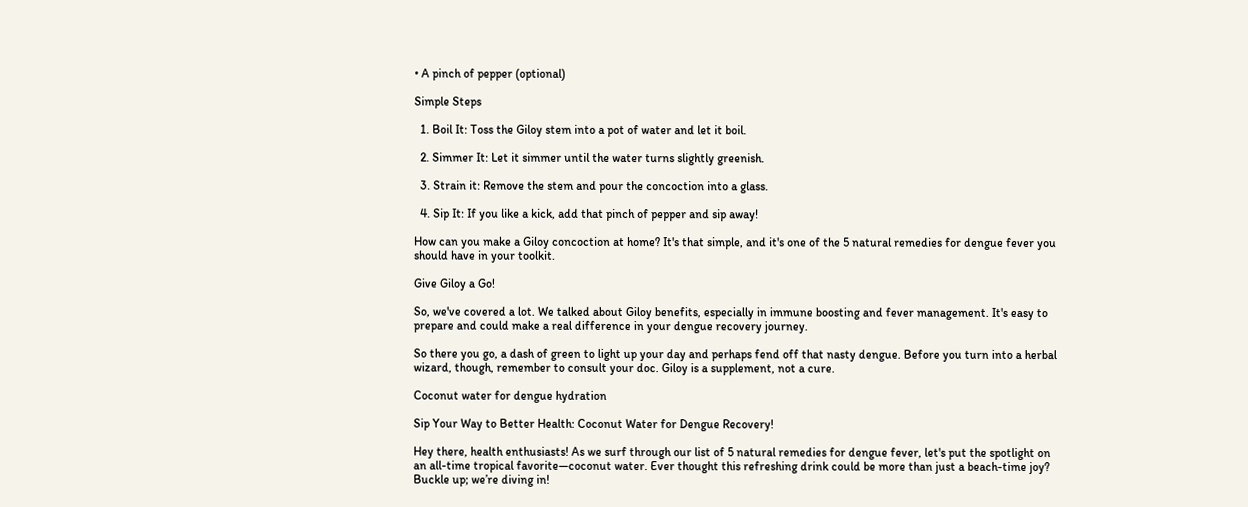• A pinch of pepper (optional)

Simple Steps

  1. Boil It: Toss the Giloy stem into a pot of water and let it boil.

  2. Simmer It: Let it simmer until the water turns slightly greenish.

  3. Strain it: Remove the stem and pour the concoction into a glass.

  4. Sip It: If you like a kick, add that pinch of pepper and sip away!

How can you make a Giloy concoction at home? It's that simple, and it's one of the 5 natural remedies for dengue fever you should have in your toolkit.

Give Giloy a Go!

So, we've covered a lot. We talked about Giloy benefits, especially in immune boosting and fever management. It's easy to prepare and could make a real difference in your dengue recovery journey.

So there you go, a dash of green to light up your day and perhaps fend off that nasty dengue. Before you turn into a herbal wizard, though, remember to consult your doc. Giloy is a supplement, not a cure.

Coconut water for dengue hydration

Sip Your Way to Better Health: Coconut Water for Dengue Recovery!

Hey there, health enthusiasts! As we surf through our list of 5 natural remedies for dengue fever, let's put the spotlight on an all-time tropical favorite—coconut water. Ever thought this refreshing drink could be more than just a beach-time joy? Buckle up; we’re diving in!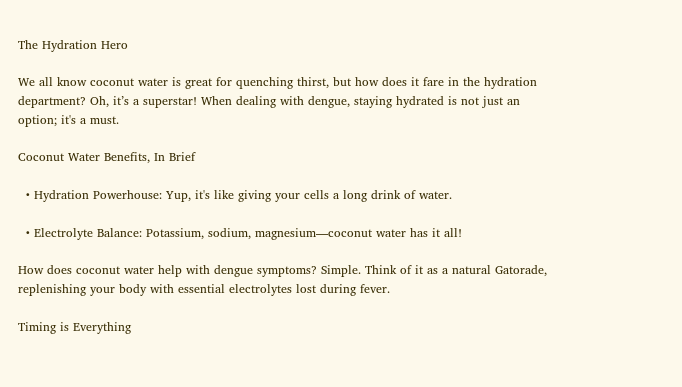The Hydration Hero

We all know coconut water is great for quenching thirst, but how does it fare in the hydration department? Oh, it’s a superstar! When dealing with dengue, staying hydrated is not just an option; it's a must.

Coconut Water Benefits, In Brief

  • Hydration Powerhouse: Yup, it's like giving your cells a long drink of water.

  • Electrolyte Balance: Potassium, sodium, magnesium—coconut water has it all!

How does coconut water help with dengue symptoms? Simple. Think of it as a natural Gatorade, replenishing your body with essential electrolytes lost during fever.

Timing is Everything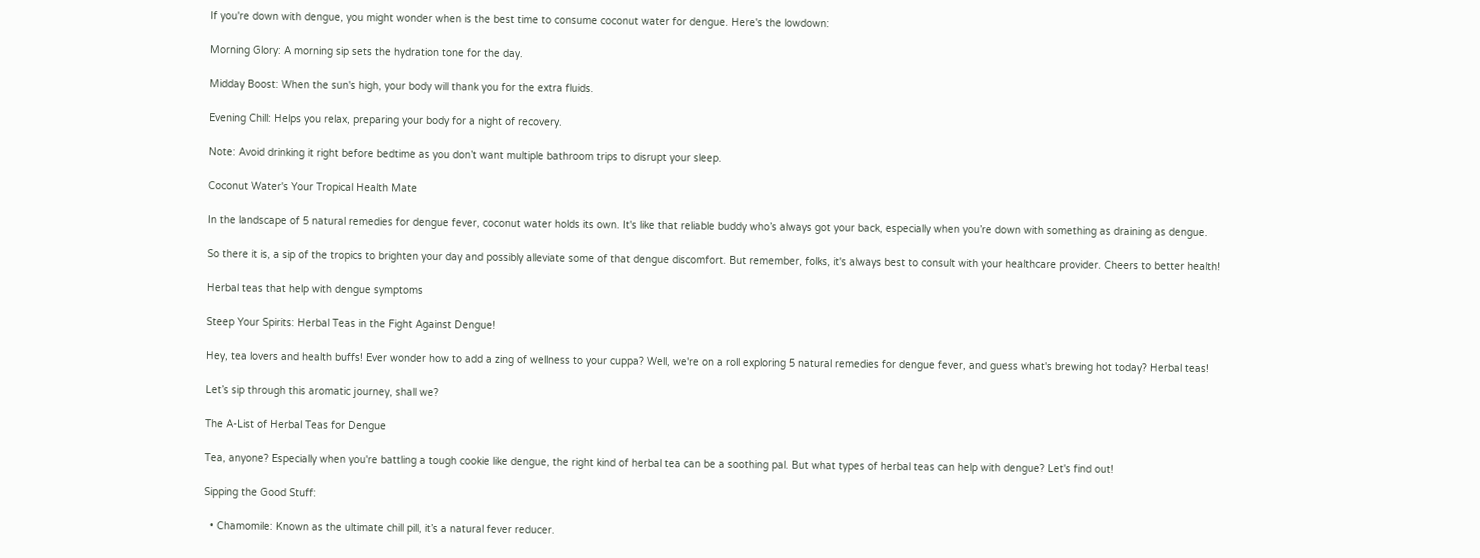If you're down with dengue, you might wonder when is the best time to consume coconut water for dengue. Here's the lowdown:

Morning Glory: A morning sip sets the hydration tone for the day.

Midday Boost: When the sun's high, your body will thank you for the extra fluids.

Evening Chill: Helps you relax, preparing your body for a night of recovery.

Note: Avoid drinking it right before bedtime as you don’t want multiple bathroom trips to disrupt your sleep.

Coconut Water's Your Tropical Health Mate

In the landscape of 5 natural remedies for dengue fever, coconut water holds its own. It's like that reliable buddy who’s always got your back, especially when you’re down with something as draining as dengue.

So there it is, a sip of the tropics to brighten your day and possibly alleviate some of that dengue discomfort. But remember, folks, it's always best to consult with your healthcare provider. Cheers to better health!

Herbal teas that help with dengue symptoms

Steep Your Spirits: Herbal Teas in the Fight Against Dengue!

Hey, tea lovers and health buffs! Ever wonder how to add a zing of wellness to your cuppa? Well, we're on a roll exploring 5 natural remedies for dengue fever, and guess what's brewing hot today? Herbal teas!

Let’s sip through this aromatic journey, shall we?

The A-List of Herbal Teas for Dengue

Tea, anyone? Especially when you're battling a tough cookie like dengue, the right kind of herbal tea can be a soothing pal. But what types of herbal teas can help with dengue? Let's find out!

Sipping the Good Stuff:

  • Chamomile: Known as the ultimate chill pill, it’s a natural fever reducer.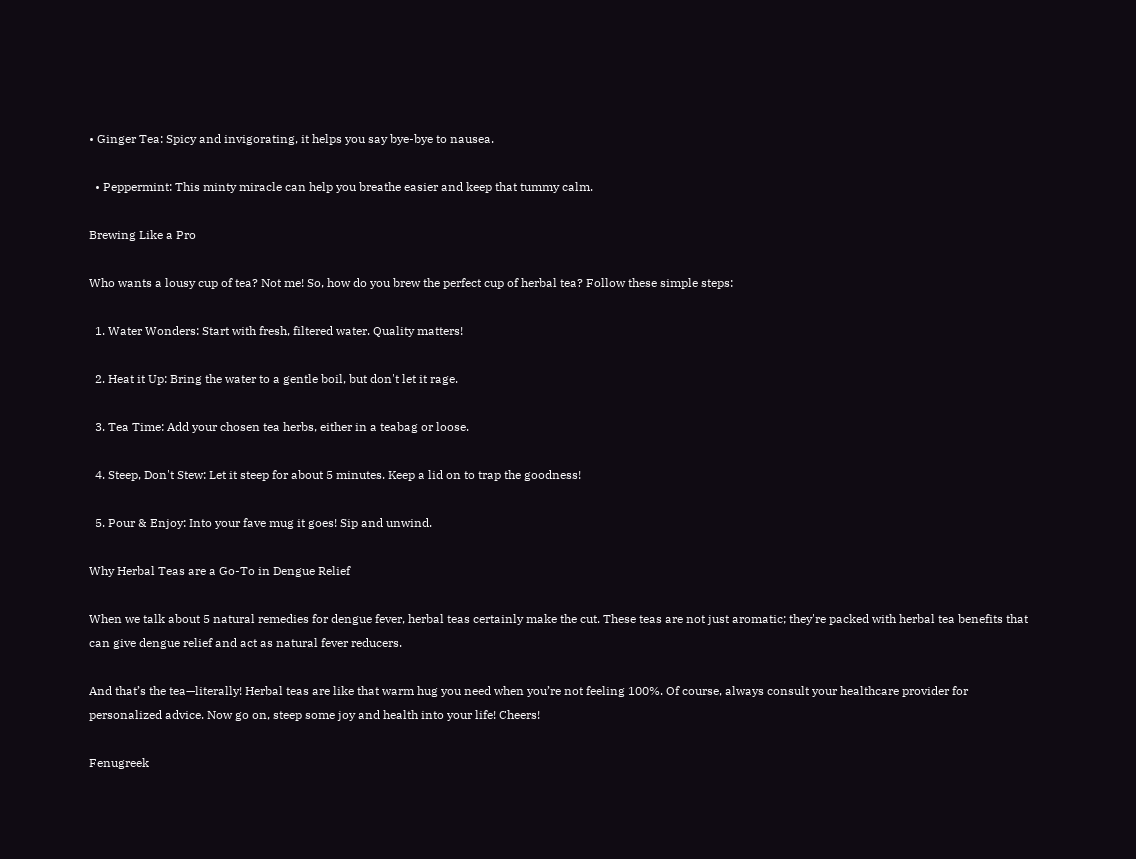• Ginger Tea: Spicy and invigorating, it helps you say bye-bye to nausea.

  • Peppermint: This minty miracle can help you breathe easier and keep that tummy calm.

Brewing Like a Pro

Who wants a lousy cup of tea? Not me! So, how do you brew the perfect cup of herbal tea? Follow these simple steps:

  1. Water Wonders: Start with fresh, filtered water. Quality matters!

  2. Heat it Up: Bring the water to a gentle boil, but don't let it rage.

  3. Tea Time: Add your chosen tea herbs, either in a teabag or loose.

  4. Steep, Don't Stew: Let it steep for about 5 minutes. Keep a lid on to trap the goodness!

  5. Pour & Enjoy: Into your fave mug it goes! Sip and unwind.

Why Herbal Teas are a Go-To in Dengue Relief

When we talk about 5 natural remedies for dengue fever, herbal teas certainly make the cut. These teas are not just aromatic; they're packed with herbal tea benefits that can give dengue relief and act as natural fever reducers.

And that’s the tea—literally! Herbal teas are like that warm hug you need when you’re not feeling 100%. Of course, always consult your healthcare provider for personalized advice. Now go on, steep some joy and health into your life! Cheers!

Fenugreek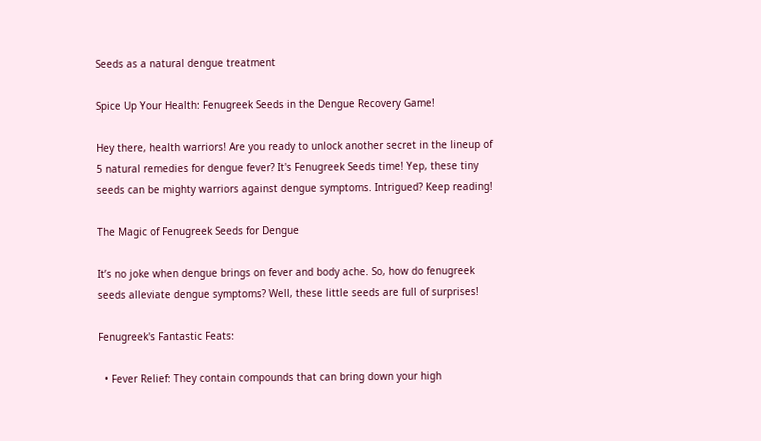Seeds as a natural dengue treatment

Spice Up Your Health: Fenugreek Seeds in the Dengue Recovery Game!

Hey there, health warriors! Are you ready to unlock another secret in the lineup of 5 natural remedies for dengue fever? It's Fenugreek Seeds time! Yep, these tiny seeds can be mighty warriors against dengue symptoms. Intrigued? Keep reading!

The Magic of Fenugreek Seeds for Dengue

It’s no joke when dengue brings on fever and body ache. So, how do fenugreek seeds alleviate dengue symptoms? Well, these little seeds are full of surprises!

Fenugreek's Fantastic Feats:

  • Fever Relief: They contain compounds that can bring down your high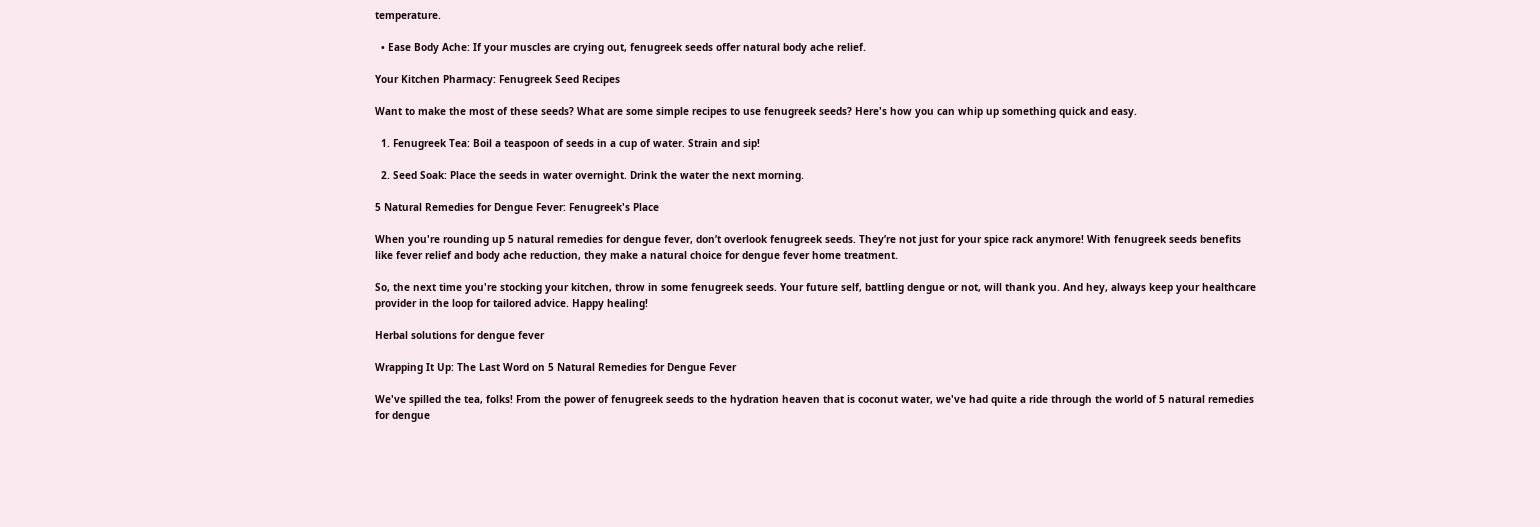temperature.

  • Ease Body Ache: If your muscles are crying out, fenugreek seeds offer natural body ache relief.

Your Kitchen Pharmacy: Fenugreek Seed Recipes

Want to make the most of these seeds? What are some simple recipes to use fenugreek seeds? Here's how you can whip up something quick and easy.

  1. Fenugreek Tea: Boil a teaspoon of seeds in a cup of water. Strain and sip!

  2. Seed Soak: Place the seeds in water overnight. Drink the water the next morning.

5 Natural Remedies for Dengue Fever: Fenugreek's Place

When you're rounding up 5 natural remedies for dengue fever, don’t overlook fenugreek seeds. They’re not just for your spice rack anymore! With fenugreek seeds benefits like fever relief and body ache reduction, they make a natural choice for dengue fever home treatment.

So, the next time you're stocking your kitchen, throw in some fenugreek seeds. Your future self, battling dengue or not, will thank you. And hey, always keep your healthcare provider in the loop for tailored advice. Happy healing!

Herbal solutions for dengue fever

Wrapping It Up: The Last Word on 5 Natural Remedies for Dengue Fever

We've spilled the tea, folks! From the power of fenugreek seeds to the hydration heaven that is coconut water, we've had quite a ride through the world of 5 natural remedies for dengue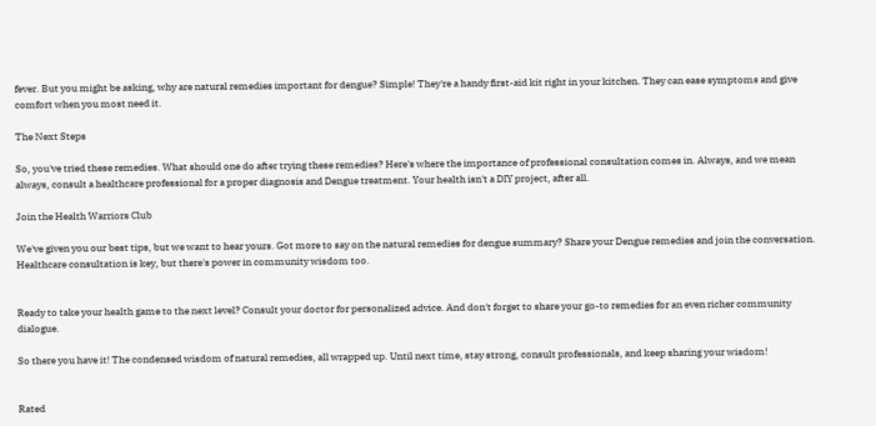fever. But you might be asking, why are natural remedies important for dengue? Simple! They're a handy first-aid kit right in your kitchen. They can ease symptoms and give comfort when you most need it.

The Next Steps

So, you've tried these remedies. What should one do after trying these remedies? Here's where the importance of professional consultation comes in. Always, and we mean always, consult a healthcare professional for a proper diagnosis and Dengue treatment. Your health isn't a DIY project, after all.

Join the Health Warriors Club

We've given you our best tips, but we want to hear yours. Got more to say on the natural remedies for dengue summary? Share your Dengue remedies and join the conversation. Healthcare consultation is key, but there's power in community wisdom too.


Ready to take your health game to the next level? Consult your doctor for personalized advice. And don't forget to share your go-to remedies for an even richer community dialogue.

So there you have it! The condensed wisdom of natural remedies, all wrapped up. Until next time, stay strong, consult professionals, and keep sharing your wisdom!


Rated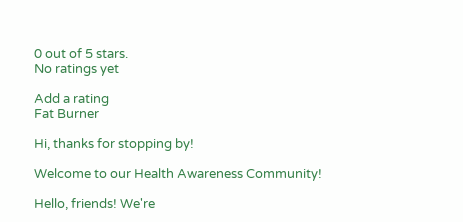0 out of 5 stars.
No ratings yet

Add a rating
Fat Burner

Hi, thanks for stopping by!

Welcome to our Health Awareness Community!

Hello, friends! We're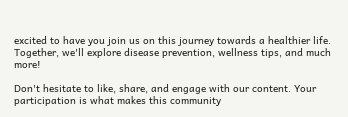excited to have you join us on this journey towards a healthier life. Together, we'll explore disease prevention, wellness tips, and much more!

Don't hesitate to like, share, and engage with our content. Your participation is what makes this community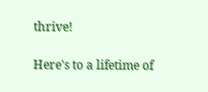thrive!

Here's to a lifetime of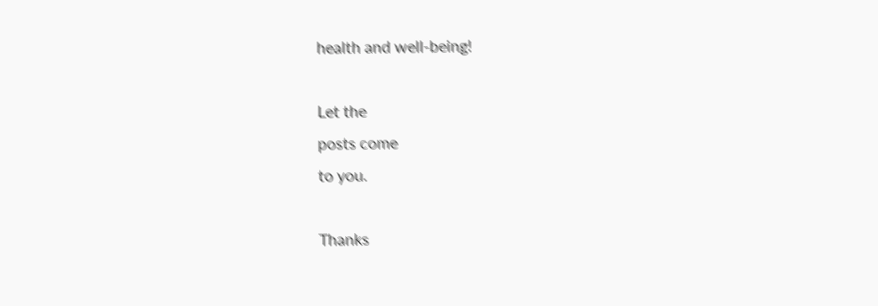health and well-being!

Let the
posts come
to you.

Thanks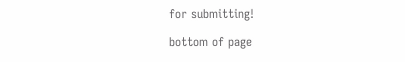for submitting!

bottom of page